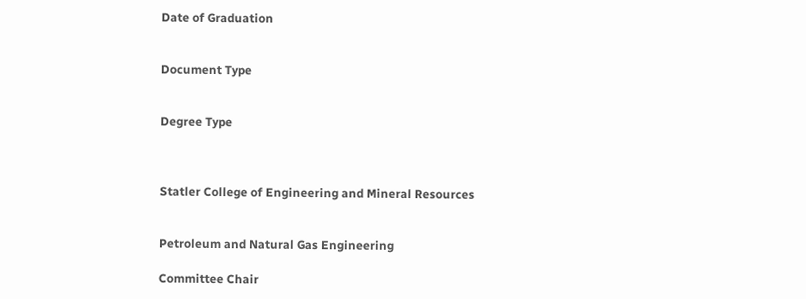Date of Graduation


Document Type


Degree Type



Statler College of Engineering and Mineral Resources


Petroleum and Natural Gas Engineering

Committee Chair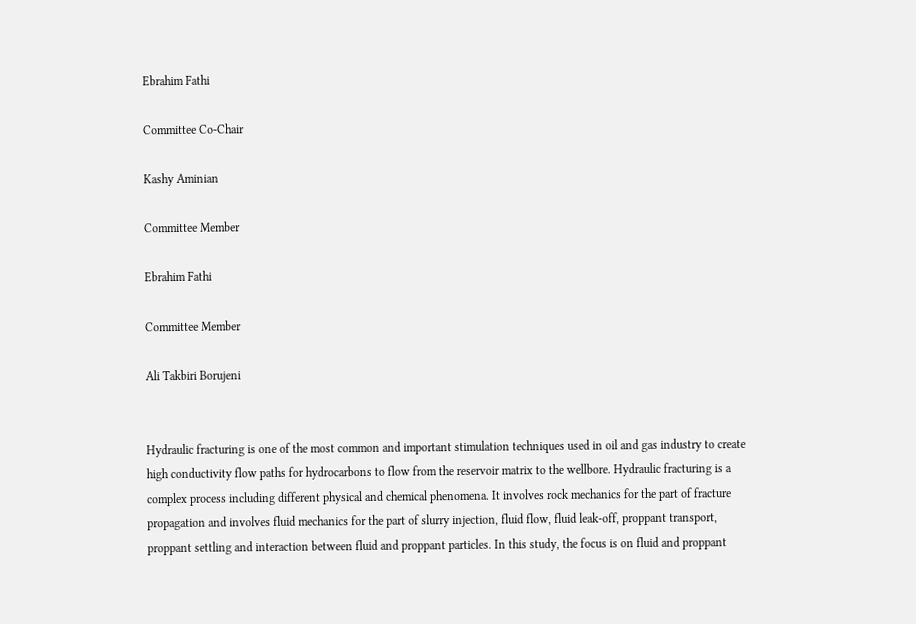Ebrahim Fathi

Committee Co-Chair

Kashy Aminian

Committee Member

Ebrahim Fathi

Committee Member

Ali Takbiri Borujeni


Hydraulic fracturing is one of the most common and important stimulation techniques used in oil and gas industry to create high conductivity flow paths for hydrocarbons to flow from the reservoir matrix to the wellbore. Hydraulic fracturing is a complex process including different physical and chemical phenomena. It involves rock mechanics for the part of fracture propagation and involves fluid mechanics for the part of slurry injection, fluid flow, fluid leak-off, proppant transport, proppant settling and interaction between fluid and proppant particles. In this study, the focus is on fluid and proppant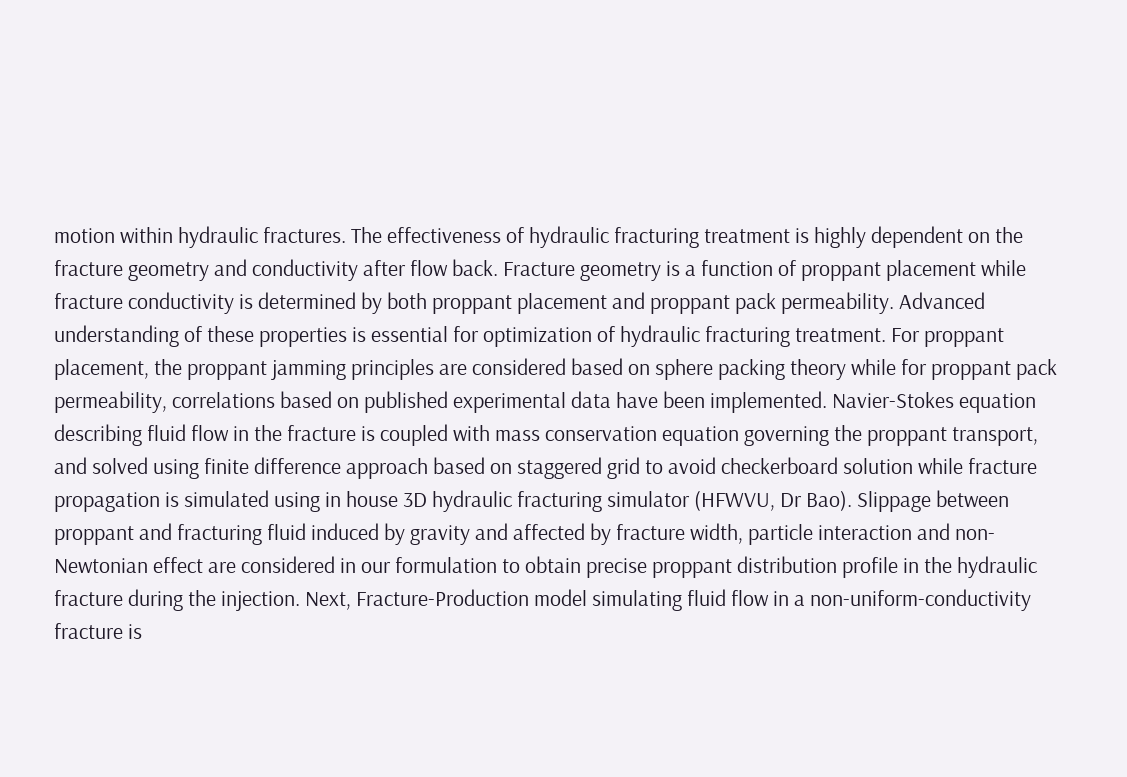motion within hydraulic fractures. The effectiveness of hydraulic fracturing treatment is highly dependent on the fracture geometry and conductivity after flow back. Fracture geometry is a function of proppant placement while fracture conductivity is determined by both proppant placement and proppant pack permeability. Advanced understanding of these properties is essential for optimization of hydraulic fracturing treatment. For proppant placement, the proppant jamming principles are considered based on sphere packing theory while for proppant pack permeability, correlations based on published experimental data have been implemented. Navier-Stokes equation describing fluid flow in the fracture is coupled with mass conservation equation governing the proppant transport, and solved using finite difference approach based on staggered grid to avoid checkerboard solution while fracture propagation is simulated using in house 3D hydraulic fracturing simulator (HFWVU, Dr Bao). Slippage between proppant and fracturing fluid induced by gravity and affected by fracture width, particle interaction and non-Newtonian effect are considered in our formulation to obtain precise proppant distribution profile in the hydraulic fracture during the injection. Next, Fracture-Production model simulating fluid flow in a non-uniform-conductivity fracture is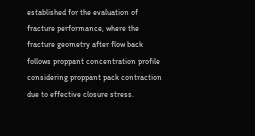established for the evaluation of fracture performance, where the fracture geometry after flow back follows proppant concentration profile considering proppant pack contraction due to effective closure stress.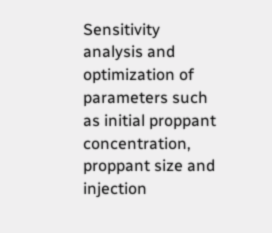Sensitivity analysis and optimization of parameters such as initial proppant concentration, proppant size and injection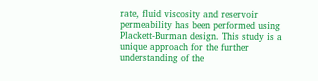rate, fluid viscosity and reservoir permeability has been performed using Plackett-Burman design. This study is a unique approach for the further understanding of the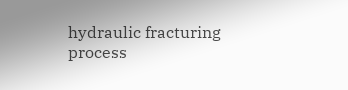hydraulic fracturing process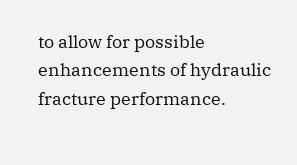to allow for possible enhancements of hydraulic fracture performance.